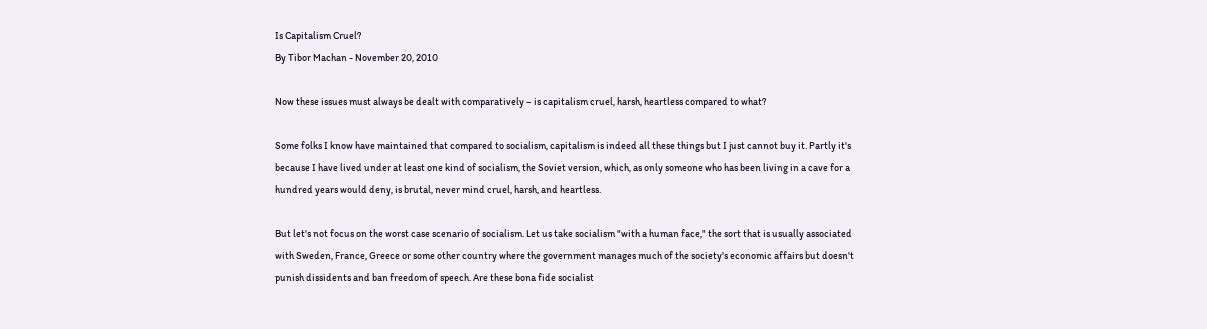Is Capitalism Cruel?
By Tibor Machan - November 20, 2010

Now these issues must always be dealt with comparatively – is capitalism cruel, harsh, heartless compared to what?

Some folks I know have maintained that compared to socialism, capitalism is indeed all these things but I just cannot buy it. Partly it's because I have lived under at least one kind of socialism, the Soviet version, which, as only someone who has been living in a cave for a hundred years would deny, is brutal, never mind cruel, harsh, and heartless.

But let's not focus on the worst case scenario of socialism. Let us take socialism "with a human face," the sort that is usually associated with Sweden, France, Greece or some other country where the government manages much of the society's economic affairs but doesn't punish dissidents and ban freedom of speech. Are these bona fide socialist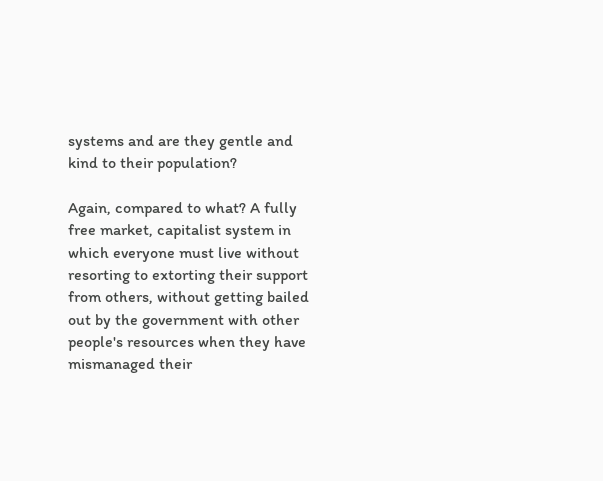systems and are they gentle and kind to their population?

Again, compared to what? A fully free market, capitalist system in which everyone must live without resorting to extorting their support from others, without getting bailed out by the government with other people's resources when they have mismanaged their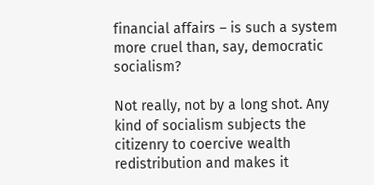financial affairs – is such a system more cruel than, say, democratic socialism?

Not really, not by a long shot. Any kind of socialism subjects the citizenry to coercive wealth redistribution and makes it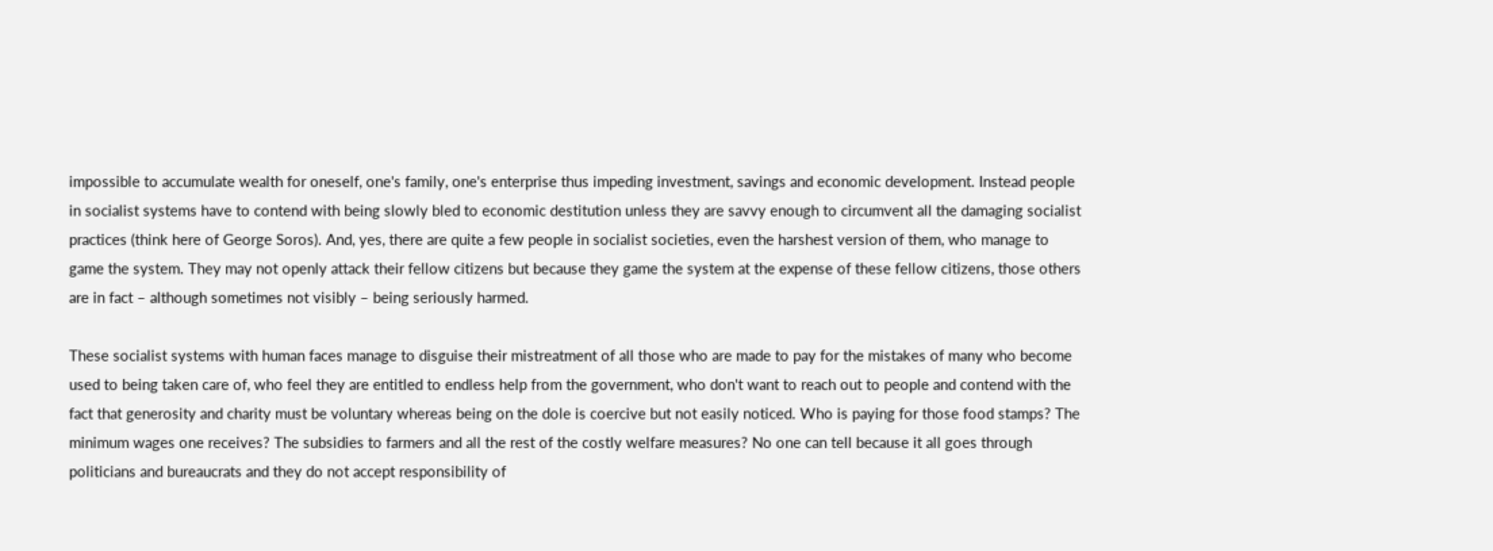impossible to accumulate wealth for oneself, one's family, one's enterprise thus impeding investment, savings and economic development. Instead people in socialist systems have to contend with being slowly bled to economic destitution unless they are savvy enough to circumvent all the damaging socialist practices (think here of George Soros). And, yes, there are quite a few people in socialist societies, even the harshest version of them, who manage to game the system. They may not openly attack their fellow citizens but because they game the system at the expense of these fellow citizens, those others are in fact – although sometimes not visibly – being seriously harmed.

These socialist systems with human faces manage to disguise their mistreatment of all those who are made to pay for the mistakes of many who become used to being taken care of, who feel they are entitled to endless help from the government, who don't want to reach out to people and contend with the fact that generosity and charity must be voluntary whereas being on the dole is coercive but not easily noticed. Who is paying for those food stamps? The minimum wages one receives? The subsidies to farmers and all the rest of the costly welfare measures? No one can tell because it all goes through politicians and bureaucrats and they do not accept responsibility of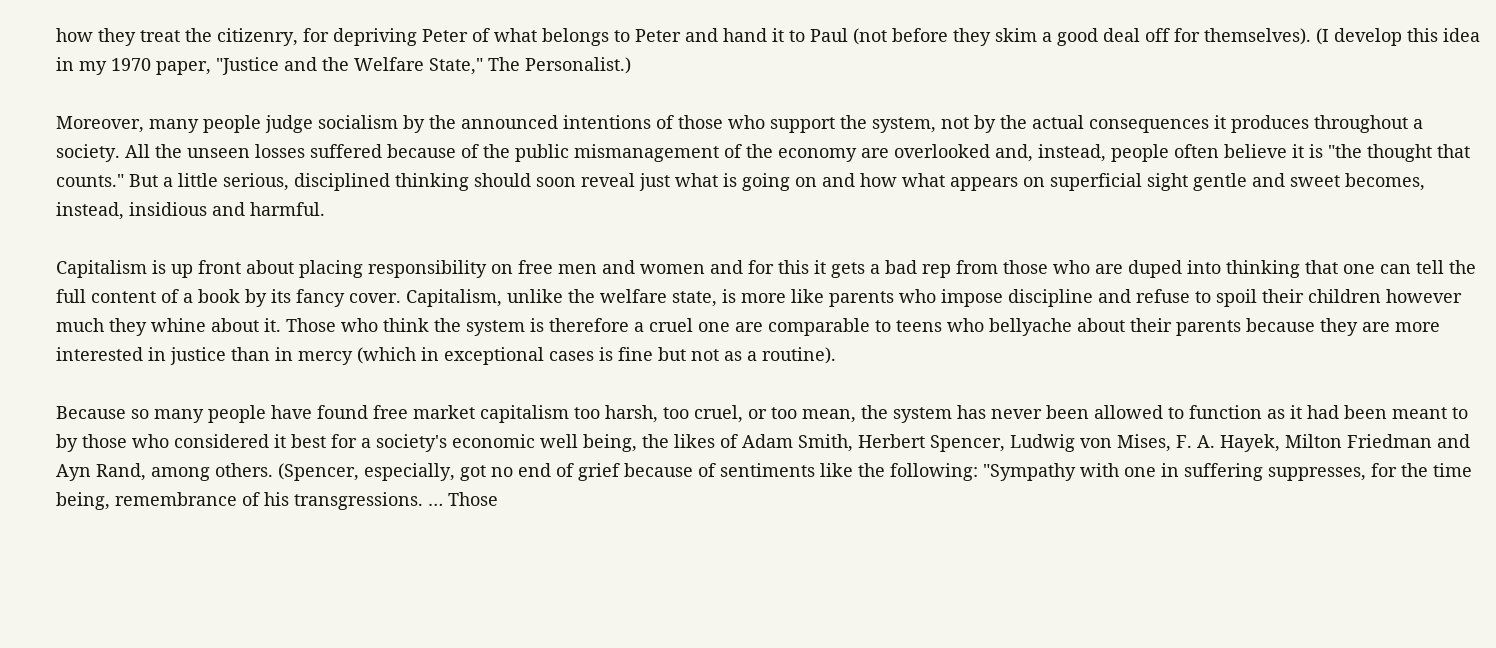how they treat the citizenry, for depriving Peter of what belongs to Peter and hand it to Paul (not before they skim a good deal off for themselves). (I develop this idea in my 1970 paper, "Justice and the Welfare State," The Personalist.)

Moreover, many people judge socialism by the announced intentions of those who support the system, not by the actual consequences it produces throughout a society. All the unseen losses suffered because of the public mismanagement of the economy are overlooked and, instead, people often believe it is "the thought that counts." But a little serious, disciplined thinking should soon reveal just what is going on and how what appears on superficial sight gentle and sweet becomes, instead, insidious and harmful.

Capitalism is up front about placing responsibility on free men and women and for this it gets a bad rep from those who are duped into thinking that one can tell the full content of a book by its fancy cover. Capitalism, unlike the welfare state, is more like parents who impose discipline and refuse to spoil their children however much they whine about it. Those who think the system is therefore a cruel one are comparable to teens who bellyache about their parents because they are more interested in justice than in mercy (which in exceptional cases is fine but not as a routine).

Because so many people have found free market capitalism too harsh, too cruel, or too mean, the system has never been allowed to function as it had been meant to by those who considered it best for a society's economic well being, the likes of Adam Smith, Herbert Spencer, Ludwig von Mises, F. A. Hayek, Milton Friedman and Ayn Rand, among others. (Spencer, especially, got no end of grief because of sentiments like the following: "Sympathy with one in suffering suppresses, for the time being, remembrance of his transgressions. … Those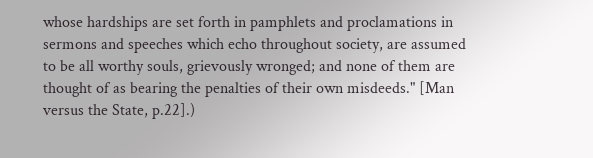whose hardships are set forth in pamphlets and proclamations in sermons and speeches which echo throughout society, are assumed to be all worthy souls, grievously wronged; and none of them are thought of as bearing the penalties of their own misdeeds." [Man versus the State, p.22].)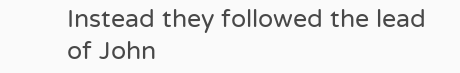Instead they followed the lead of John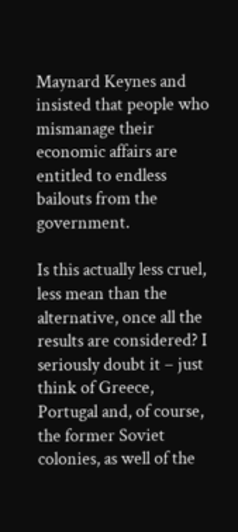Maynard Keynes and insisted that people who mismanage their economic affairs are entitled to endless bailouts from the government.

Is this actually less cruel, less mean than the alternative, once all the results are considered? I seriously doubt it – just think of Greece, Portugal and, of course, the former Soviet colonies, as well of the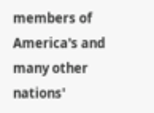members of America's and many other nations'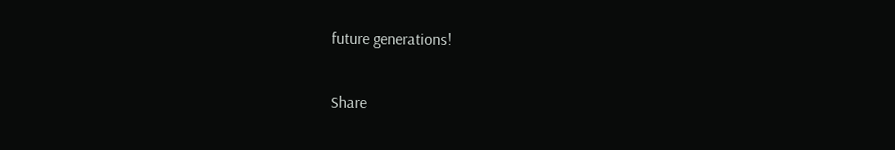future generations!

Share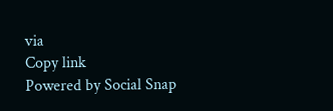via
Copy link
Powered by Social Snap